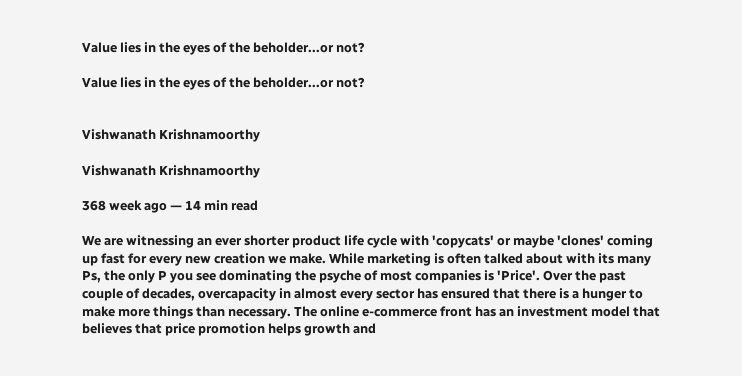Value lies in the eyes of the beholder...or not?

Value lies in the eyes of the beholder...or not?


Vishwanath Krishnamoorthy

Vishwanath Krishnamoorthy

368 week ago — 14 min read

We are witnessing an ever shorter product life cycle with 'copycats' or maybe 'clones' coming up fast for every new creation we make. While marketing is often talked about with its many Ps, the only P you see dominating the psyche of most companies is 'Price'. Over the past couple of decades, overcapacity in almost every sector has ensured that there is a hunger to make more things than necessary. The online e-commerce front has an investment model that believes that price promotion helps growth and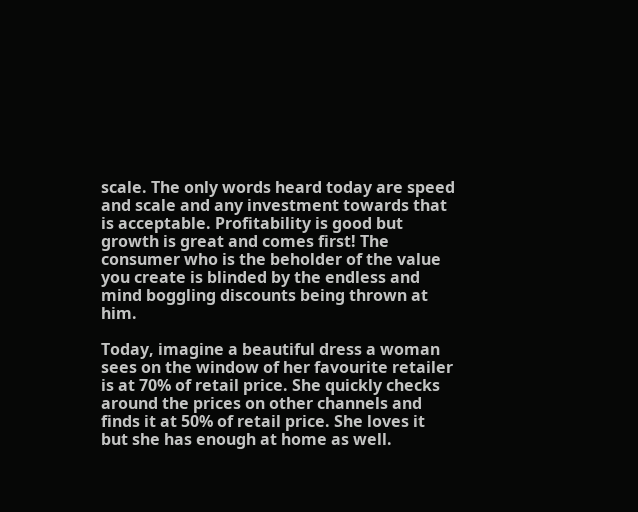scale. The only words heard today are speed and scale and any investment towards that is acceptable. Profitability is good but growth is great and comes first! The consumer who is the beholder of the value you create is blinded by the endless and mind boggling discounts being thrown at him.

Today, imagine a beautiful dress a woman sees on the window of her favourite retailer is at 70% of retail price. She quickly checks around the prices on other channels and finds it at 50% of retail price. She loves it but she has enough at home as well.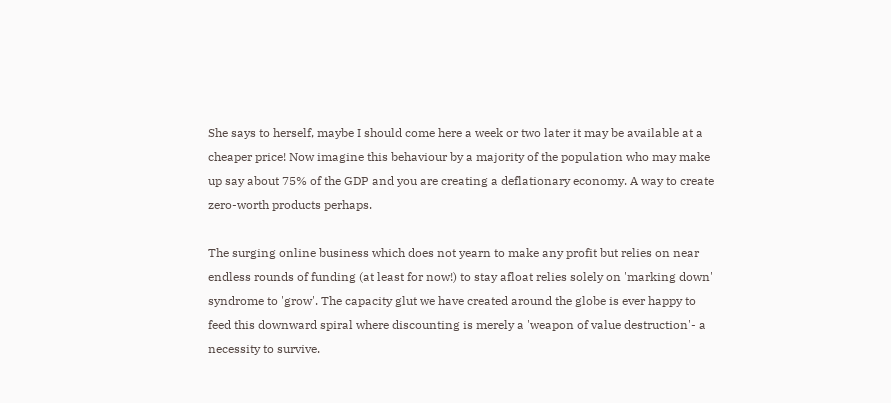She says to herself, maybe I should come here a week or two later it may be available at a cheaper price! Now imagine this behaviour by a majority of the population who may make up say about 75% of the GDP and you are creating a deflationary economy. A way to create zero-worth products perhaps.

The surging online business which does not yearn to make any profit but relies on near endless rounds of funding (at least for now!) to stay afloat relies solely on 'marking down' syndrome to 'grow'. The capacity glut we have created around the globe is ever happy to feed this downward spiral where discounting is merely a 'weapon of value destruction'- a necessity to survive.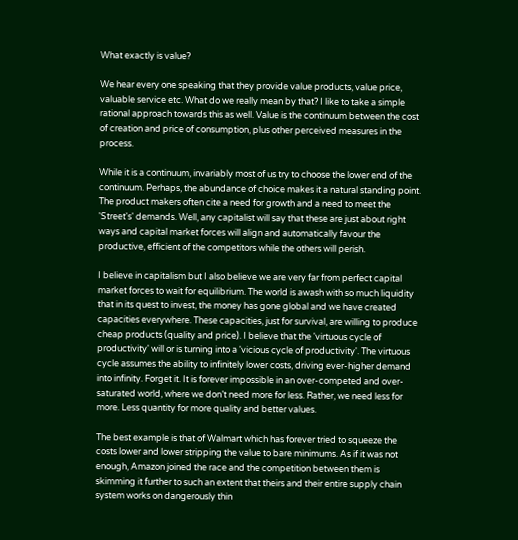What exactly is value?

We hear every one speaking that they provide value products, value price, valuable service etc. What do we really mean by that? I like to take a simple rational approach towards this as well. Value is the continuum between the cost of creation and price of consumption, plus other perceived measures in the process.

While it is a continuum, invariably most of us try to choose the lower end of the continuum. Perhaps, the abundance of choice makes it a natural standing point. The product makers often cite a need for growth and a need to meet the 'Street's' demands. Well, any capitalist will say that these are just about right ways and capital market forces will align and automatically favour the productive, efficient of the competitors while the others will perish.

I believe in capitalism but I also believe we are very far from perfect capital market forces to wait for equilibrium. The world is awash with so much liquidity that in its quest to invest, the money has gone global and we have created capacities everywhere. These capacities, just for survival, are willing to produce cheap products (quality and price). I believe that the 'virtuous cycle of productivity' will or is turning into a 'vicious cycle of productivity'. The virtuous cycle assumes the ability to infinitely lower costs, driving ever-higher demand into infinity. Forget it. It is forever impossible in an over-competed and over-saturated world, where we don’t need more for less. Rather, we need less for more. Less quantity for more quality and better values.

The best example is that of Walmart which has forever tried to squeeze the costs lower and lower stripping the value to bare minimums. As if it was not enough, Amazon joined the race and the competition between them is skimming it further to such an extent that theirs and their entire supply chain system works on dangerously thin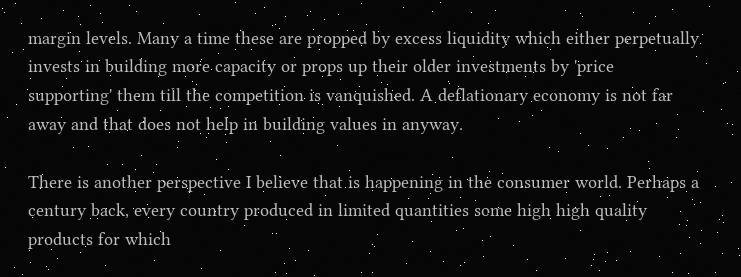margin levels. Many a time these are propped by excess liquidity which either perpetually invests in building more capacity or props up their older investments by 'price supporting' them till the competition is vanquished. A deflationary economy is not far away and that does not help in building values in anyway.

There is another perspective I believe that is happening in the consumer world. Perhaps a century back, every country produced in limited quantities some high high quality products for which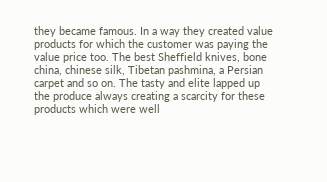they became famous. In a way they created value products for which the customer was paying the value price too. The best Sheffield knives, bone china, chinese silk, Tibetan pashmina, a Persian carpet and so on. The tasty and elite lapped up the produce always creating a scarcity for these products which were well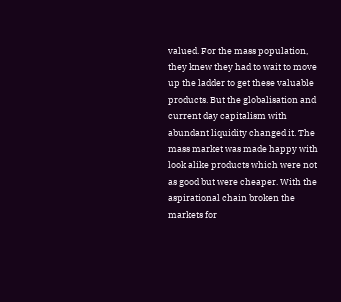valued. For the mass population, they knew they had to wait to move up the ladder to get these valuable products. But the globalisation and current day capitalism with abundant liquidity changed it. The mass market was made happy with look alike products which were not as good but were cheaper. With the aspirational chain broken the markets for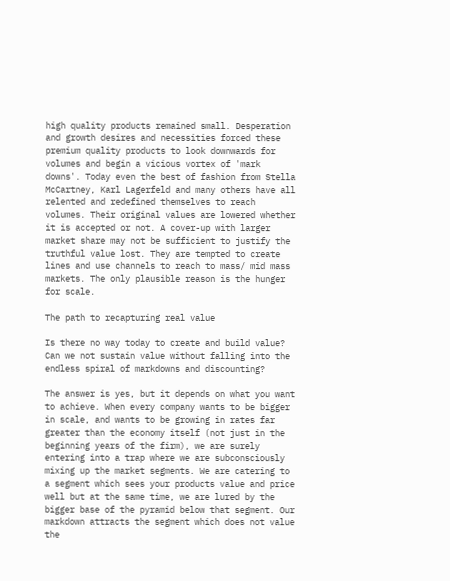high quality products remained small. Desperation and growth desires and necessities forced these premium quality products to look downwards for volumes and begin a vicious vortex of 'mark downs'. Today even the best of fashion from Stella McCartney, Karl Lagerfeld and many others have all relented and redefined themselves to reach volumes. Their original values are lowered whether it is accepted or not. A cover-up with larger market share may not be sufficient to justify the truthful value lost. They are tempted to create lines and use channels to reach to mass/ mid mass markets. The only plausible reason is the hunger for scale.

The path to recapturing real value

Is there no way today to create and build value? Can we not sustain value without falling into the endless spiral of markdowns and discounting?

The answer is yes, but it depends on what you want to achieve. When every company wants to be bigger in scale, and wants to be growing in rates far greater than the economy itself (not just in the beginning years of the firm), we are surely entering into a trap where we are subconsciously mixing up the market segments. We are catering to a segment which sees your products value and price well but at the same time, we are lured by the bigger base of the pyramid below that segment. Our markdown attracts the segment which does not value the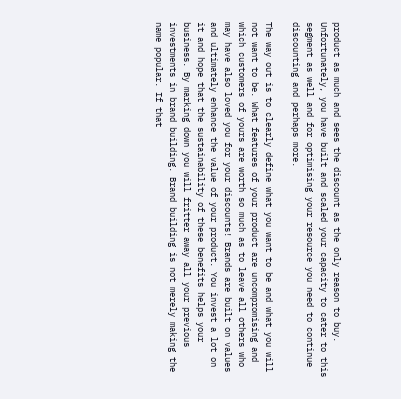product as much and sees the discount as the only reason to buy. Unfortunately, you have built and scaled your capacity to cater to this segment as well and for optimising your resource you need to continue discounting and perhaps more.

The way out is to clearly define what you want to be and what you will not want to be. What features of your product are uncompromising and which customers of yours are worth so much as to leave all others who may have also loved you for your discounts! Brands are built on values and ultimately enhance the value of your product. You invest a lot on it and hope that the sustainability of these benefits helps your business. By marking down you will fritter away all your previous investments in brand building. Brand building is not merely making the name popular. If that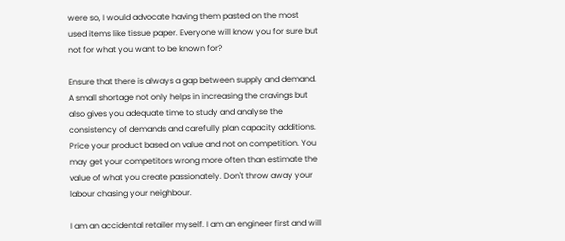were so, I would advocate having them pasted on the most used items like tissue paper. Everyone will know you for sure but not for what you want to be known for?

Ensure that there is always a gap between supply and demand. A small shortage not only helps in increasing the cravings but also gives you adequate time to study and analyse the consistency of demands and carefully plan capacity additions. Price your product based on value and not on competition. You may get your competitors wrong more often than estimate the value of what you create passionately. Don't throw away your labour chasing your neighbour.

I am an accidental retailer myself. I am an engineer first and will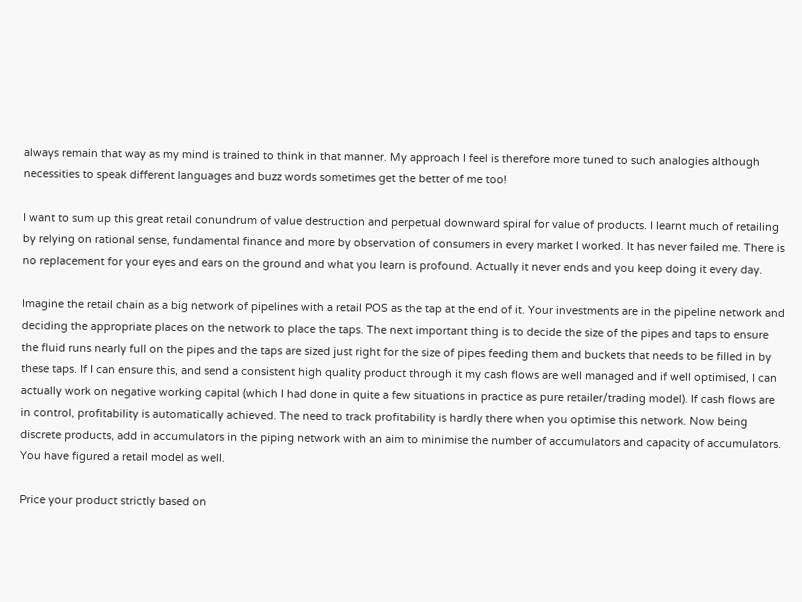always remain that way as my mind is trained to think in that manner. My approach I feel is therefore more tuned to such analogies although necessities to speak different languages and buzz words sometimes get the better of me too!

I want to sum up this great retail conundrum of value destruction and perpetual downward spiral for value of products. I learnt much of retailing by relying on rational sense, fundamental finance and more by observation of consumers in every market I worked. It has never failed me. There is no replacement for your eyes and ears on the ground and what you learn is profound. Actually it never ends and you keep doing it every day.

Imagine the retail chain as a big network of pipelines with a retail POS as the tap at the end of it. Your investments are in the pipeline network and deciding the appropriate places on the network to place the taps. The next important thing is to decide the size of the pipes and taps to ensure the fluid runs nearly full on the pipes and the taps are sized just right for the size of pipes feeding them and buckets that needs to be filled in by these taps. If I can ensure this, and send a consistent high quality product through it my cash flows are well managed and if well optimised, I can actually work on negative working capital (which I had done in quite a few situations in practice as pure retailer/trading model). If cash flows are in control, profitability is automatically achieved. The need to track profitability is hardly there when you optimise this network. Now being discrete products, add in accumulators in the piping network with an aim to minimise the number of accumulators and capacity of accumulators. You have figured a retail model as well.

Price your product strictly based on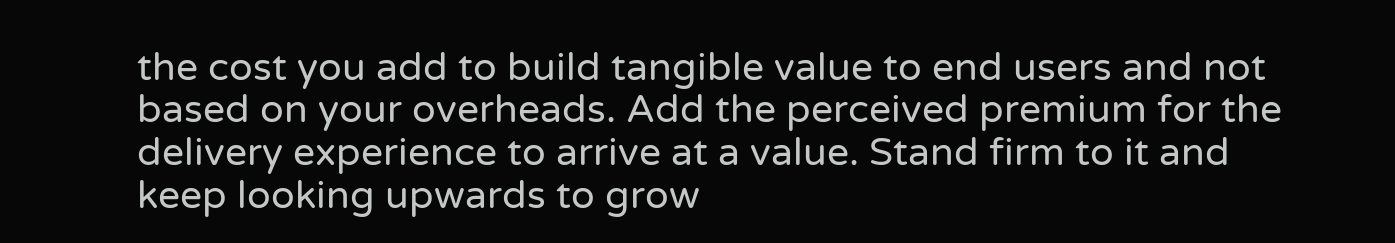the cost you add to build tangible value to end users and not based on your overheads. Add the perceived premium for the delivery experience to arrive at a value. Stand firm to it and keep looking upwards to grow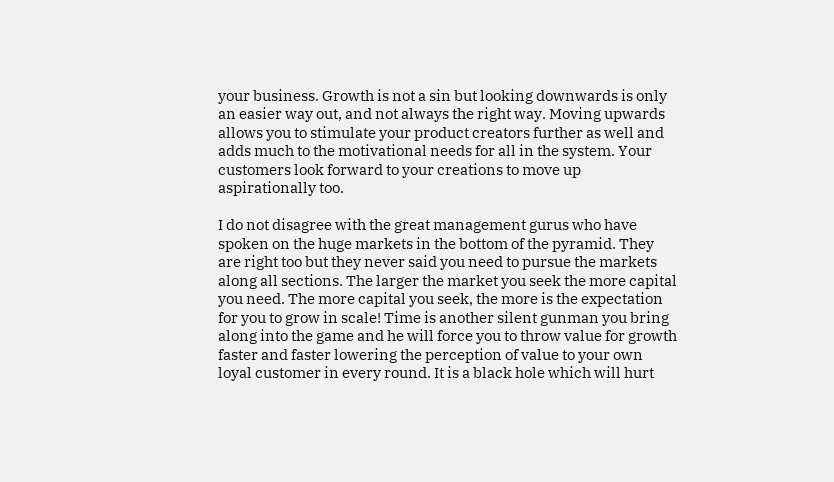your business. Growth is not a sin but looking downwards is only an easier way out, and not always the right way. Moving upwards allows you to stimulate your product creators further as well and adds much to the motivational needs for all in the system. Your customers look forward to your creations to move up aspirationally too.

I do not disagree with the great management gurus who have spoken on the huge markets in the bottom of the pyramid. They are right too but they never said you need to pursue the markets along all sections. The larger the market you seek the more capital you need. The more capital you seek, the more is the expectation for you to grow in scale! Time is another silent gunman you bring along into the game and he will force you to throw value for growth faster and faster lowering the perception of value to your own loyal customer in every round. It is a black hole which will hurt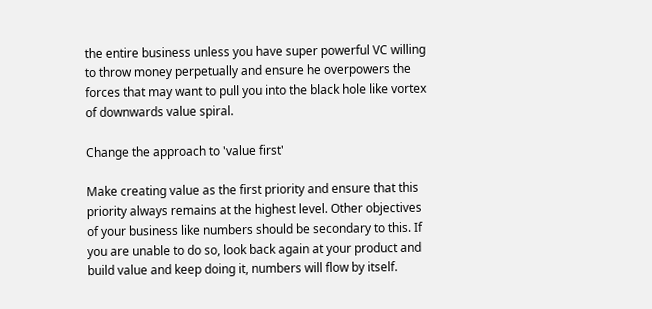the entire business unless you have super powerful VC willing to throw money perpetually and ensure he overpowers the forces that may want to pull you into the black hole like vortex of downwards value spiral.

Change the approach to 'value first'

Make creating value as the first priority and ensure that this priority always remains at the highest level. Other objectives of your business like numbers should be secondary to this. If you are unable to do so, look back again at your product and build value and keep doing it, numbers will flow by itself.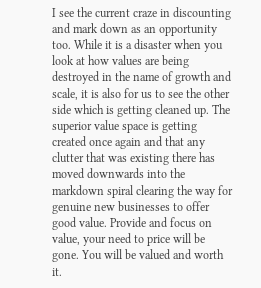I see the current craze in discounting and mark down as an opportunity too. While it is a disaster when you look at how values are being destroyed in the name of growth and scale, it is also for us to see the other side which is getting cleaned up. The superior value space is getting created once again and that any clutter that was existing there has moved downwards into the markdown spiral clearing the way for genuine new businesses to offer good value. Provide and focus on value, your need to price will be gone. You will be valued and worth it.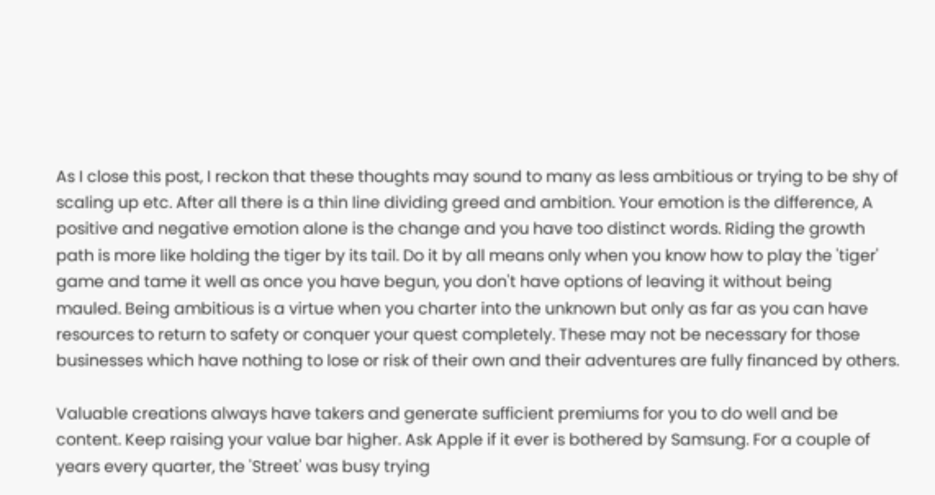As I close this post, I reckon that these thoughts may sound to many as less ambitious or trying to be shy of scaling up etc. After all there is a thin line dividing greed and ambition. Your emotion is the difference, A positive and negative emotion alone is the change and you have too distinct words. Riding the growth path is more like holding the tiger by its tail. Do it by all means only when you know how to play the 'tiger' game and tame it well as once you have begun, you don't have options of leaving it without being mauled. Being ambitious is a virtue when you charter into the unknown but only as far as you can have resources to return to safety or conquer your quest completely. These may not be necessary for those businesses which have nothing to lose or risk of their own and their adventures are fully financed by others.

Valuable creations always have takers and generate sufficient premiums for you to do well and be content. Keep raising your value bar higher. Ask Apple if it ever is bothered by Samsung. For a couple of years every quarter, the 'Street' was busy trying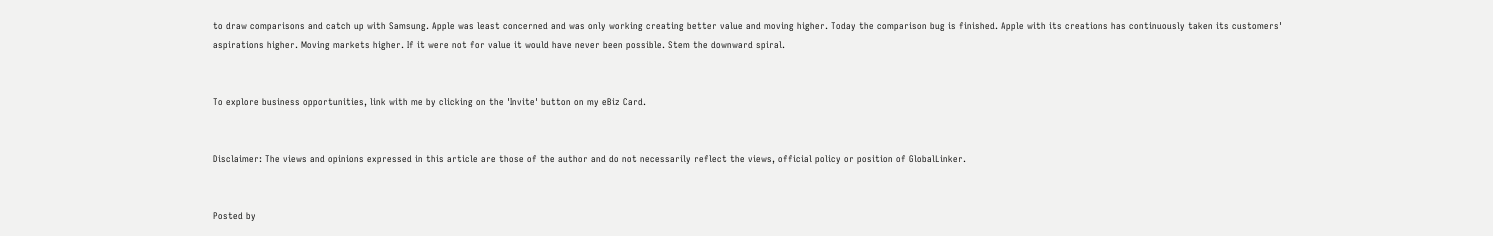to draw comparisons and catch up with Samsung. Apple was least concerned and was only working creating better value and moving higher. Today the comparison bug is finished. Apple with its creations has continuously taken its customers' aspirations higher. Moving markets higher. If it were not for value it would have never been possible. Stem the downward spiral.


To explore business opportunities, link with me by clicking on the 'Invite' button on my eBiz Card.


Disclaimer: The views and opinions expressed in this article are those of the author and do not necessarily reflect the views, official policy or position of GlobalLinker.


Posted by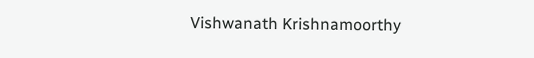Vishwanath Krishnamoorthy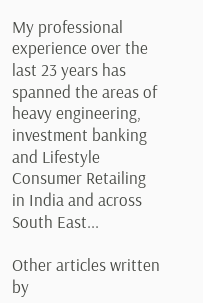My professional experience over the last 23 years has spanned the areas of heavy engineering, investment banking and Lifestyle Consumer Retailing in India and across South East...

Other articles written by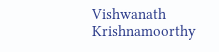Vishwanath Krishnamoorthy